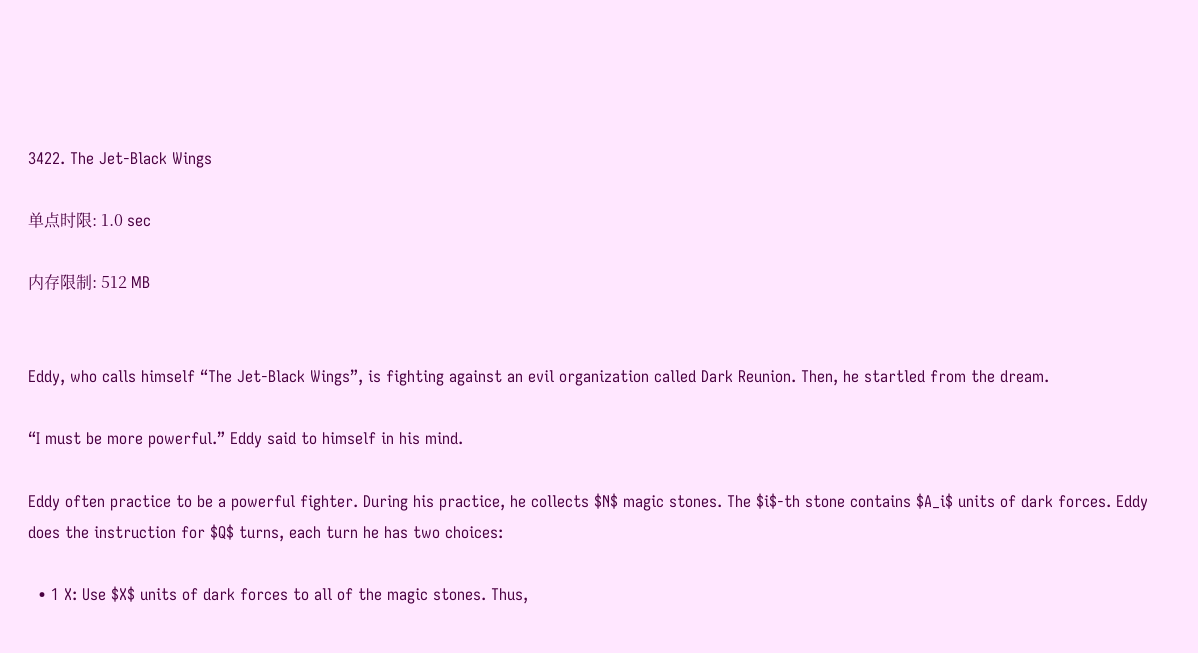3422. The Jet-Black Wings

单点时限: 1.0 sec

内存限制: 512 MB


Eddy, who calls himself “The Jet-Black Wings”, is fighting against an evil organization called Dark Reunion. Then, he startled from the dream.

“I must be more powerful.” Eddy said to himself in his mind.

Eddy often practice to be a powerful fighter. During his practice, he collects $N$ magic stones. The $i$-th stone contains $A_i$ units of dark forces. Eddy does the instruction for $Q$ turns, each turn he has two choices:

  • 1 X: Use $X$ units of dark forces to all of the magic stones. Thus,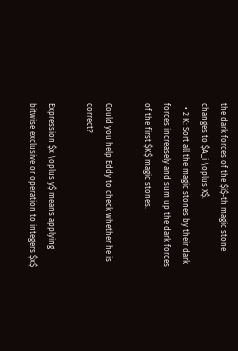the dark forces of the $i$-th magic stone changes to $A_i \oplus X$.
  • 2 K: Sort all the magic stones by their dark forces increasely and sum up the dark forces of the first $K$ magic stones.

Could you help Eddy to check whether he is correct?

Expression $x \oplus y$ means applying bitwise exclusive or operation to integers $x$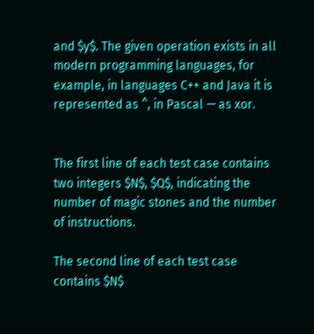and $y$. The given operation exists in all modern programming languages, for example, in languages C++ and Java it is represented as ^, in Pascal — as xor.


The first line of each test case contains two integers $N$, $Q$, indicating the number of magic stones and the number of instructions.

The second line of each test case contains $N$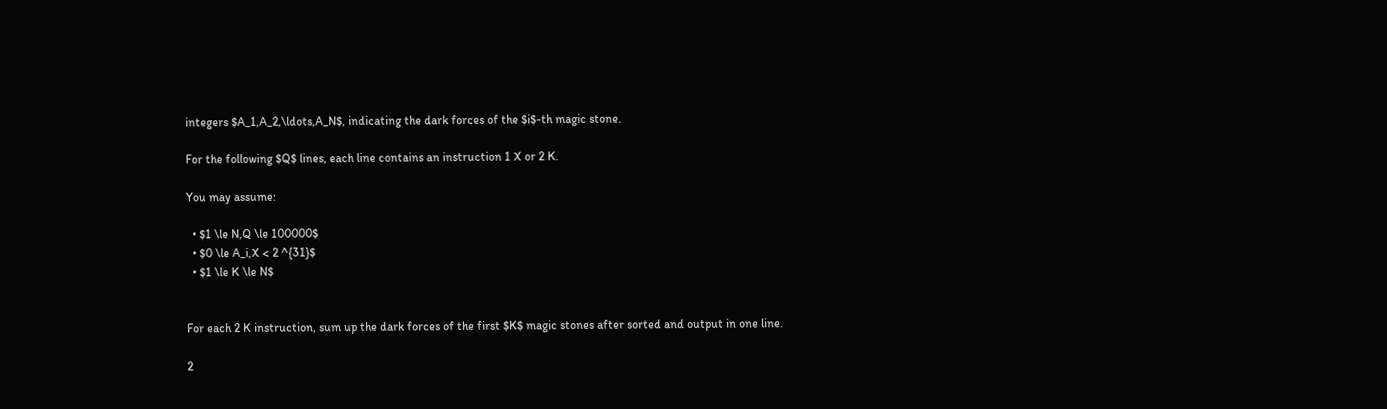integers $A_1,A_2,\ldots,A_N$, indicating the dark forces of the $i$-th magic stone.

For the following $Q$ lines, each line contains an instruction 1 X or 2 K.

You may assume:

  • $1 \le N,Q \le 100000$
  • $0 \le A_i,X < 2 ^{31}$
  • $1 \le K \le N$


For each 2 K instruction, sum up the dark forces of the first $K$ magic stones after sorted and output in one line.

2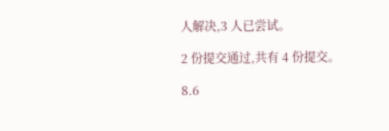人解决,3 人已尝试。

2 份提交通过,共有 4 份提交。

8.6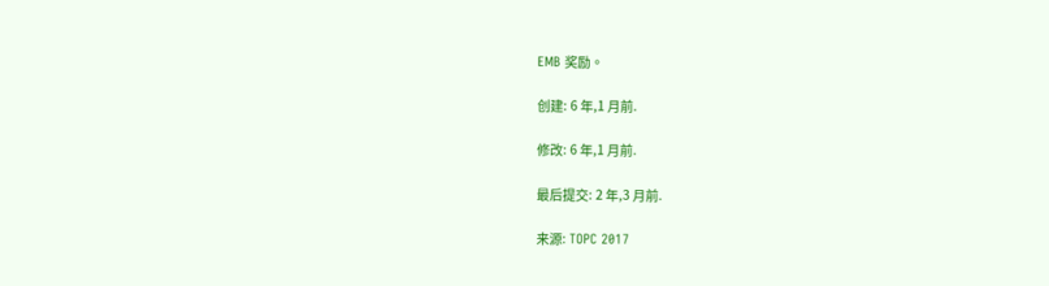EMB 奖励。

创建: 6 年,1 月前.

修改: 6 年,1 月前.

最后提交: 2 年,3 月前.

来源: TOPC 2017